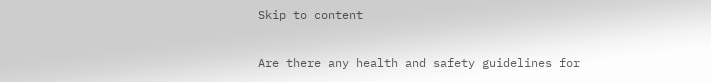Skip to content

Are there any health and safety guidelines for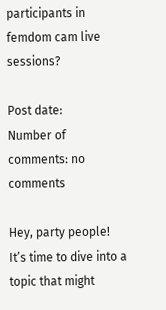participants in femdom cam live sessions?

Post date:
Number of comments: no comments

Hey, party people! It’s time to dive into a topic that might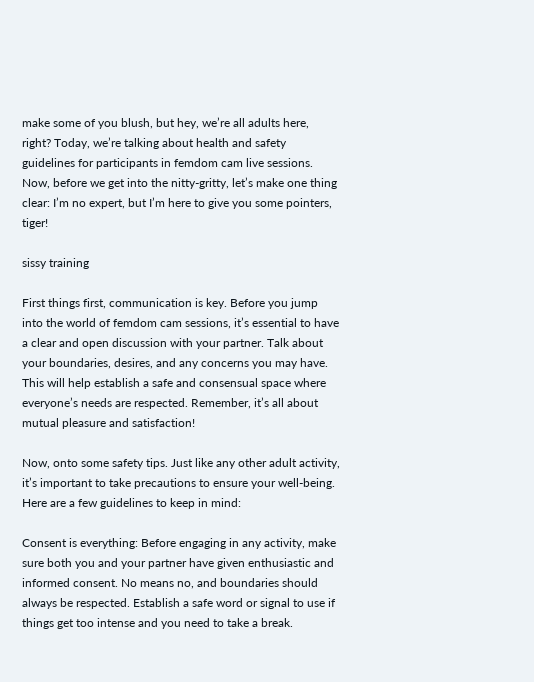make some of you blush, but hey, we’re all adults here, right? Today, we’re talking about health and safety guidelines for participants in femdom cam live sessions. Now, before we get into the nitty-gritty, let’s make one thing clear: I’m no expert, but I’m here to give you some pointers, tiger!

sissy training

First things first, communication is key. Before you jump into the world of femdom cam sessions, it’s essential to have a clear and open discussion with your partner. Talk about your boundaries, desires, and any concerns you may have. This will help establish a safe and consensual space where everyone’s needs are respected. Remember, it’s all about mutual pleasure and satisfaction!

Now, onto some safety tips. Just like any other adult activity, it’s important to take precautions to ensure your well-being. Here are a few guidelines to keep in mind:

Consent is everything: Before engaging in any activity, make sure both you and your partner have given enthusiastic and informed consent. No means no, and boundaries should always be respected. Establish a safe word or signal to use if things get too intense and you need to take a break.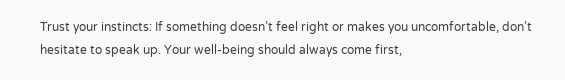Trust your instincts: If something doesn’t feel right or makes you uncomfortable, don’t hesitate to speak up. Your well-being should always come first,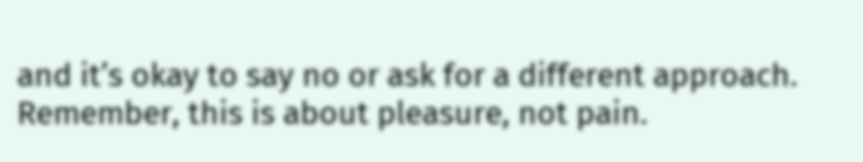and it’s okay to say no or ask for a different approach. Remember, this is about pleasure, not pain.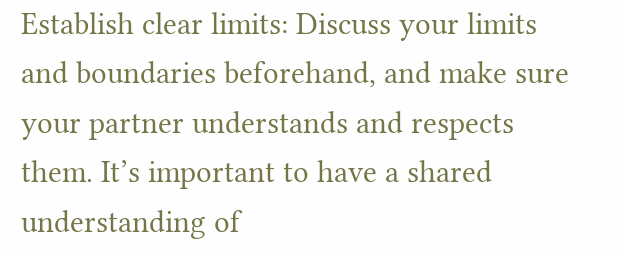Establish clear limits: Discuss your limits and boundaries beforehand, and make sure your partner understands and respects them. It’s important to have a shared understanding of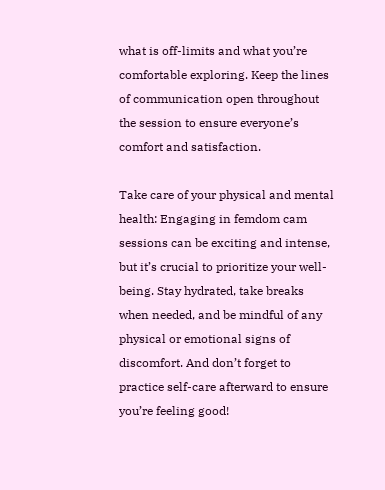what is off-limits and what you’re comfortable exploring. Keep the lines of communication open throughout the session to ensure everyone’s comfort and satisfaction.

Take care of your physical and mental health: Engaging in femdom cam sessions can be exciting and intense, but it’s crucial to prioritize your well-being. Stay hydrated, take breaks when needed, and be mindful of any physical or emotional signs of discomfort. And don’t forget to practice self-care afterward to ensure you’re feeling good!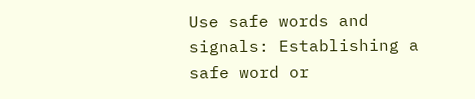Use safe words and signals: Establishing a safe word or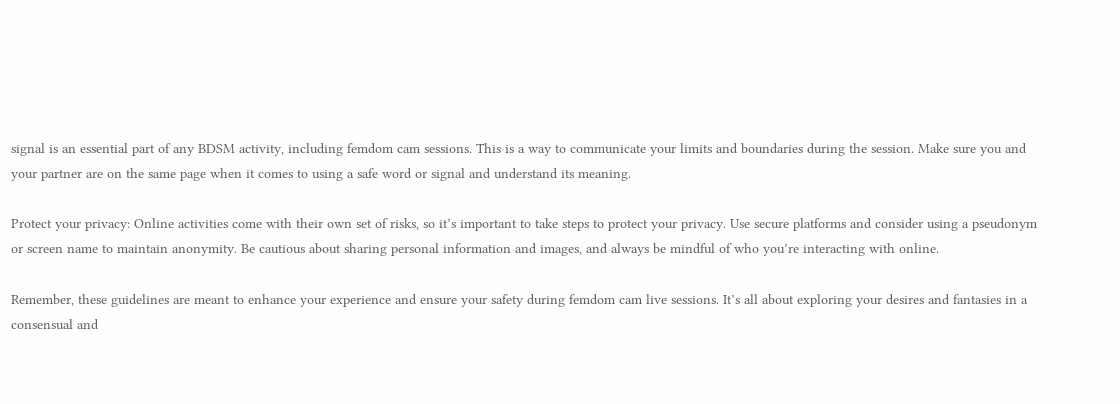signal is an essential part of any BDSM activity, including femdom cam sessions. This is a way to communicate your limits and boundaries during the session. Make sure you and your partner are on the same page when it comes to using a safe word or signal and understand its meaning.

Protect your privacy: Online activities come with their own set of risks, so it’s important to take steps to protect your privacy. Use secure platforms and consider using a pseudonym or screen name to maintain anonymity. Be cautious about sharing personal information and images, and always be mindful of who you’re interacting with online.

Remember, these guidelines are meant to enhance your experience and ensure your safety during femdom cam live sessions. It’s all about exploring your desires and fantasies in a consensual and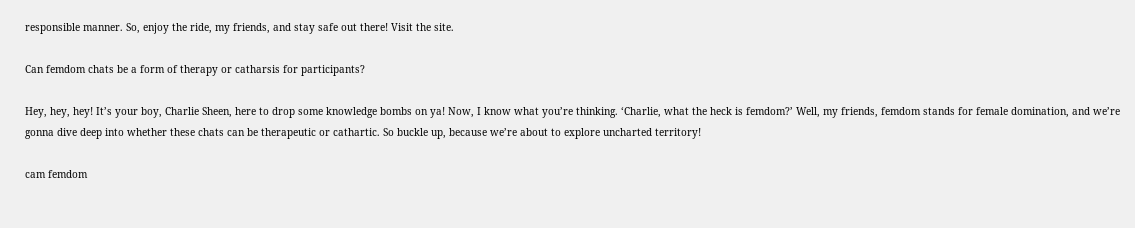responsible manner. So, enjoy the ride, my friends, and stay safe out there! Visit the site.

Can femdom chats be a form of therapy or catharsis for participants?

Hey, hey, hey! It’s your boy, Charlie Sheen, here to drop some knowledge bombs on ya! Now, I know what you’re thinking. ‘Charlie, what the heck is femdom?’ Well, my friends, femdom stands for female domination, and we’re gonna dive deep into whether these chats can be therapeutic or cathartic. So buckle up, because we’re about to explore uncharted territory!

cam femdom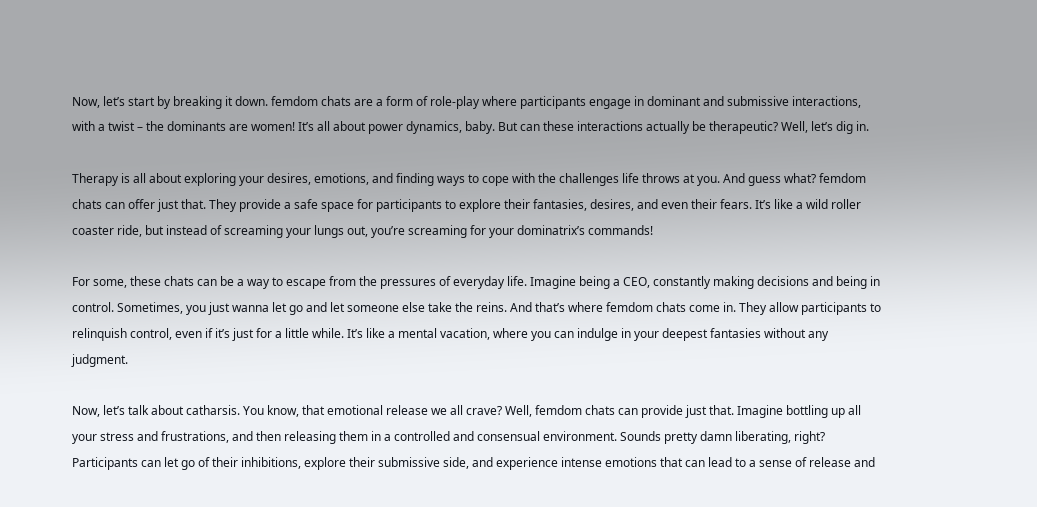Now, let’s start by breaking it down. femdom chats are a form of role-play where participants engage in dominant and submissive interactions, with a twist – the dominants are women! It’s all about power dynamics, baby. But can these interactions actually be therapeutic? Well, let’s dig in.

Therapy is all about exploring your desires, emotions, and finding ways to cope with the challenges life throws at you. And guess what? femdom chats can offer just that. They provide a safe space for participants to explore their fantasies, desires, and even their fears. It’s like a wild roller coaster ride, but instead of screaming your lungs out, you’re screaming for your dominatrix’s commands!

For some, these chats can be a way to escape from the pressures of everyday life. Imagine being a CEO, constantly making decisions and being in control. Sometimes, you just wanna let go and let someone else take the reins. And that’s where femdom chats come in. They allow participants to relinquish control, even if it’s just for a little while. It’s like a mental vacation, where you can indulge in your deepest fantasies without any judgment.

Now, let’s talk about catharsis. You know, that emotional release we all crave? Well, femdom chats can provide just that. Imagine bottling up all your stress and frustrations, and then releasing them in a controlled and consensual environment. Sounds pretty damn liberating, right? Participants can let go of their inhibitions, explore their submissive side, and experience intense emotions that can lead to a sense of release and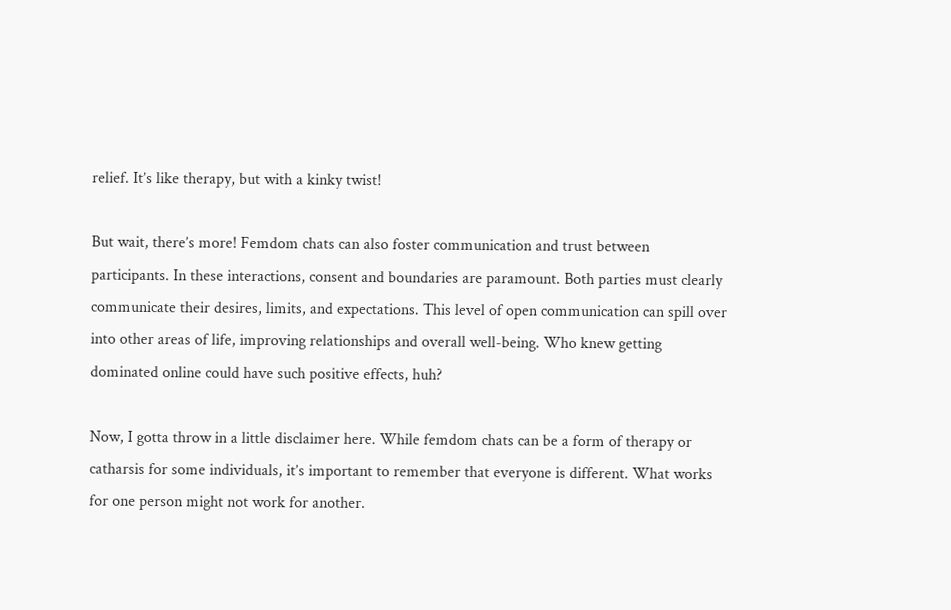relief. It’s like therapy, but with a kinky twist!

But wait, there’s more! Femdom chats can also foster communication and trust between participants. In these interactions, consent and boundaries are paramount. Both parties must clearly communicate their desires, limits, and expectations. This level of open communication can spill over into other areas of life, improving relationships and overall well-being. Who knew getting dominated online could have such positive effects, huh?

Now, I gotta throw in a little disclaimer here. While femdom chats can be a form of therapy or catharsis for some individuals, it’s important to remember that everyone is different. What works for one person might not work for another.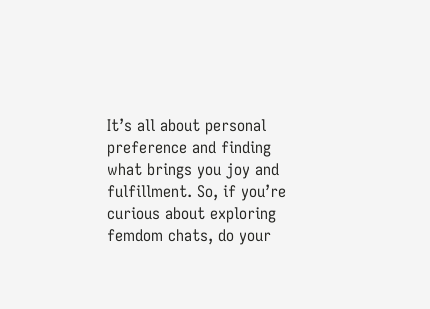It’s all about personal preference and finding what brings you joy and fulfillment. So, if you’re curious about exploring femdom chats, do your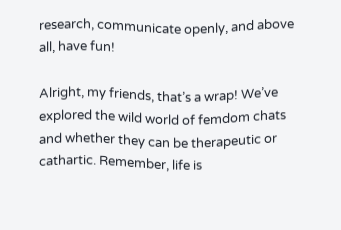research, communicate openly, and above all, have fun!

Alright, my friends, that’s a wrap! We’ve explored the wild world of femdom chats and whether they can be therapeutic or cathartic. Remember, life is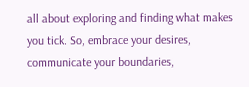all about exploring and finding what makes you tick. So, embrace your desires, communicate your boundaries,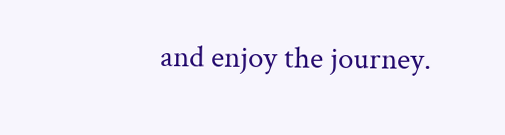and enjoy the journey.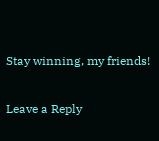Stay winning, my friends!

Leave a Reply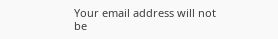Your email address will not be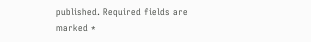published. Required fields are marked *